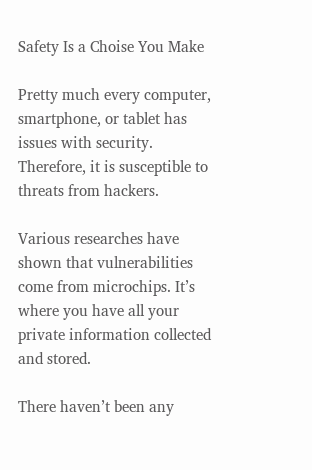Safety Is a Choise You Make

Pretty much every computer, smartphone, or tablet has issues with security. Therefore, it is susceptible to threats from hackers.

Various researches have shown that vulnerabilities come from microchips. It’s where you have all your private information collected and stored.

There haven’t been any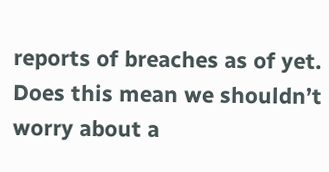reports of breaches as of yet. Does this mean we shouldn’t worry about a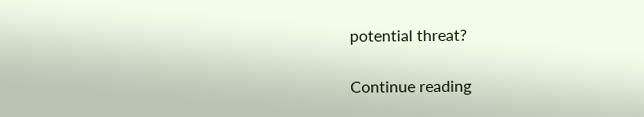potential threat?

Continue reading